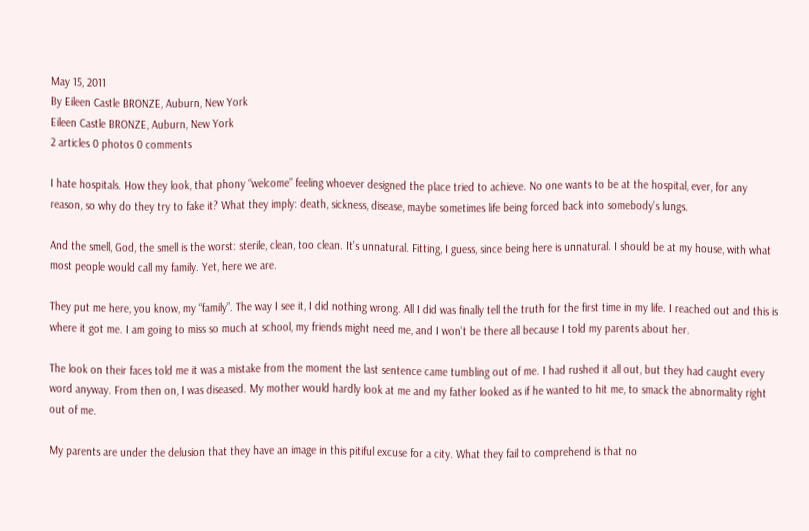May 15, 2011
By Eileen Castle BRONZE, Auburn, New York
Eileen Castle BRONZE, Auburn, New York
2 articles 0 photos 0 comments

I hate hospitals. How they look, that phony “welcome” feeling whoever designed the place tried to achieve. No one wants to be at the hospital, ever, for any reason, so why do they try to fake it? What they imply: death, sickness, disease, maybe sometimes life being forced back into somebody’s lungs.

And the smell, God, the smell is the worst: sterile, clean, too clean. It’s unnatural. Fitting, I guess, since being here is unnatural. I should be at my house, with what most people would call my family. Yet, here we are.

They put me here, you know, my “family”. The way I see it, I did nothing wrong. All I did was finally tell the truth for the first time in my life. I reached out and this is where it got me. I am going to miss so much at school, my friends might need me, and I won’t be there all because I told my parents about her.

The look on their faces told me it was a mistake from the moment the last sentence came tumbling out of me. I had rushed it all out, but they had caught every word anyway. From then on, I was diseased. My mother would hardly look at me and my father looked as if he wanted to hit me, to smack the abnormality right out of me.

My parents are under the delusion that they have an image in this pitiful excuse for a city. What they fail to comprehend is that no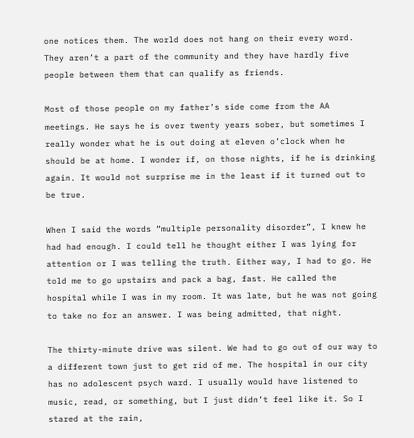one notices them. The world does not hang on their every word. They aren’t a part of the community and they have hardly five people between them that can qualify as friends.

Most of those people on my father’s side come from the AA meetings. He says he is over twenty years sober, but sometimes I really wonder what he is out doing at eleven o’clock when he should be at home. I wonder if, on those nights, if he is drinking again. It would not surprise me in the least if it turned out to be true.

When I said the words “multiple personality disorder”, I knew he had had enough. I could tell he thought either I was lying for attention or I was telling the truth. Either way, I had to go. He told me to go upstairs and pack a bag, fast. He called the hospital while I was in my room. It was late, but he was not going to take no for an answer. I was being admitted, that night.

The thirty-minute drive was silent. We had to go out of our way to a different town just to get rid of me. The hospital in our city has no adolescent psych ward. I usually would have listened to music, read, or something, but I just didn’t feel like it. So I stared at the rain,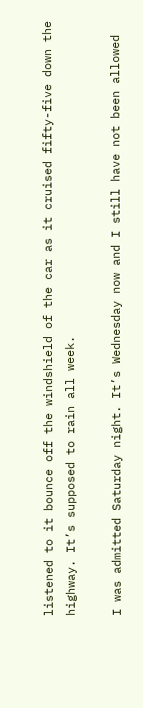listened to it bounce off the windshield of the car as it cruised fifty-five down the highway. It’s supposed to rain all week.

I was admitted Saturday night. It’s Wednesday now and I still have not been allowed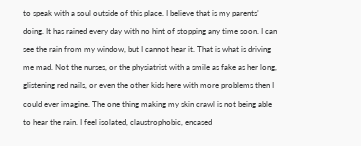to speak with a soul outside of this place. I believe that is my parents’ doing. It has rained every day with no hint of stopping any time soon. I can see the rain from my window, but I cannot hear it. That is what is driving me mad. Not the nurses, or the physiatrist with a smile as fake as her long, glistening red nails, or even the other kids here with more problems then I could ever imagine. The one thing making my skin crawl is not being able to hear the rain. I feel isolated, claustrophobic, encased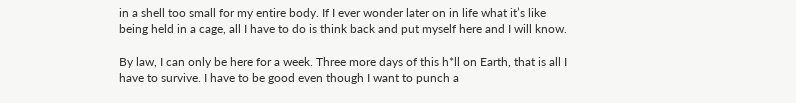in a shell too small for my entire body. If I ever wonder later on in life what it’s like being held in a cage, all I have to do is think back and put myself here and I will know.

By law, I can only be here for a week. Three more days of this h*ll on Earth, that is all I have to survive. I have to be good even though I want to punch a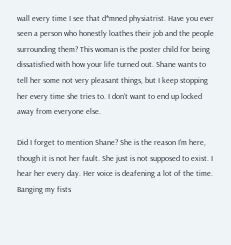wall every time I see that d*mned physiatrist. Have you ever seen a person who honestly loathes their job and the people surrounding them? This woman is the poster child for being dissatisfied with how your life turned out. Shane wants to tell her some not very pleasant things, but I keep stopping her every time she tries to. I don’t want to end up locked away from everyone else.

Did I forget to mention Shane? She is the reason I’m here, though it is not her fault. She just is not supposed to exist. I hear her every day. Her voice is deafening a lot of the time. Banging my fists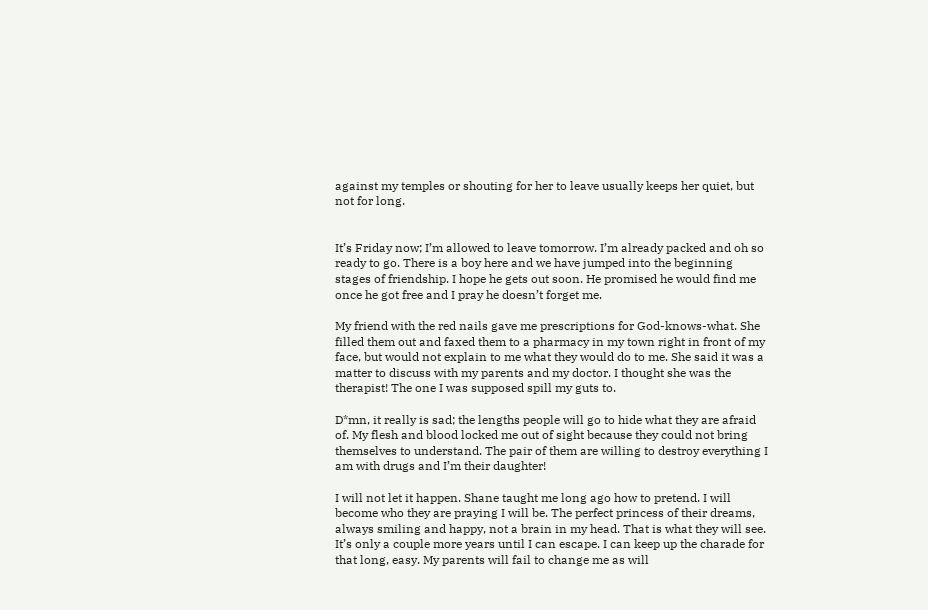against my temples or shouting for her to leave usually keeps her quiet, but not for long.


It’s Friday now; I’m allowed to leave tomorrow. I’m already packed and oh so ready to go. There is a boy here and we have jumped into the beginning stages of friendship. I hope he gets out soon. He promised he would find me once he got free and I pray he doesn’t forget me.

My friend with the red nails gave me prescriptions for God-knows-what. She filled them out and faxed them to a pharmacy in my town right in front of my face, but would not explain to me what they would do to me. She said it was a matter to discuss with my parents and my doctor. I thought she was the therapist! The one I was supposed spill my guts to.

D*mn, it really is sad; the lengths people will go to hide what they are afraid of. My flesh and blood locked me out of sight because they could not bring themselves to understand. The pair of them are willing to destroy everything I am with drugs and I’m their daughter!

I will not let it happen. Shane taught me long ago how to pretend. I will become who they are praying I will be. The perfect princess of their dreams, always smiling and happy, not a brain in my head. That is what they will see. It’s only a couple more years until I can escape. I can keep up the charade for that long, easy. My parents will fail to change me as will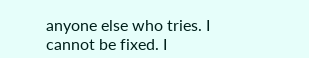anyone else who tries. I cannot be fixed. I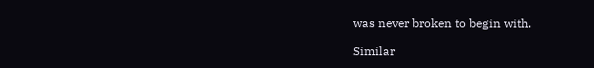was never broken to begin with.

Similar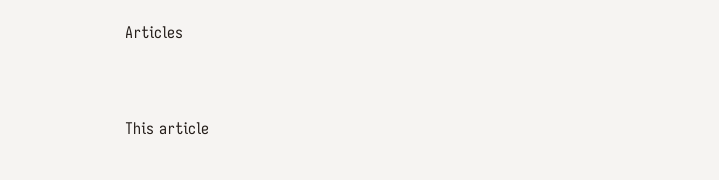Articles


This article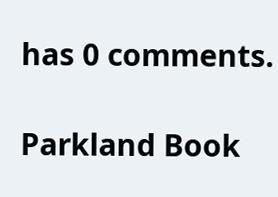has 0 comments.

Parkland Book